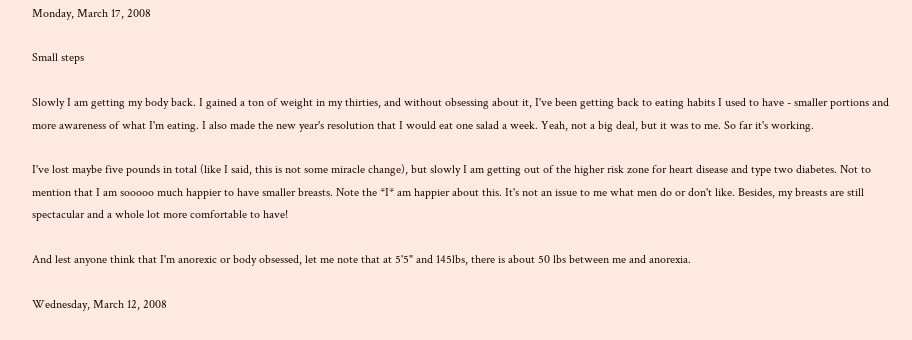Monday, March 17, 2008

Small steps

Slowly I am getting my body back. I gained a ton of weight in my thirties, and without obsessing about it, I've been getting back to eating habits I used to have - smaller portions and more awareness of what I'm eating. I also made the new year's resolution that I would eat one salad a week. Yeah, not a big deal, but it was to me. So far it's working.

I've lost maybe five pounds in total (like I said, this is not some miracle change), but slowly I am getting out of the higher risk zone for heart disease and type two diabetes. Not to mention that I am sooooo much happier to have smaller breasts. Note the *I* am happier about this. It's not an issue to me what men do or don't like. Besides, my breasts are still spectacular and a whole lot more comfortable to have!

And lest anyone think that I'm anorexic or body obsessed, let me note that at 5'5" and 145lbs, there is about 50 lbs between me and anorexia.

Wednesday, March 12, 2008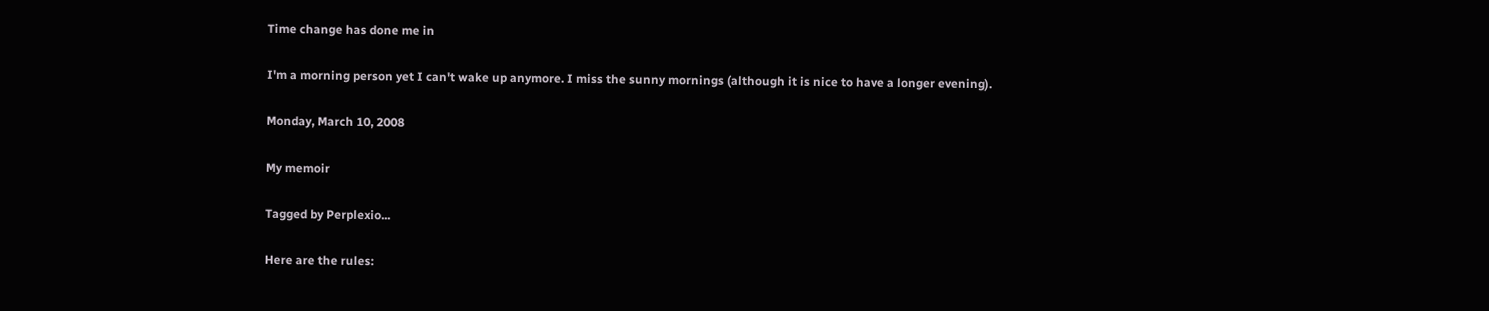Time change has done me in

I'm a morning person yet I can't wake up anymore. I miss the sunny mornings (although it is nice to have a longer evening).

Monday, March 10, 2008

My memoir

Tagged by Perplexio...

Here are the rules: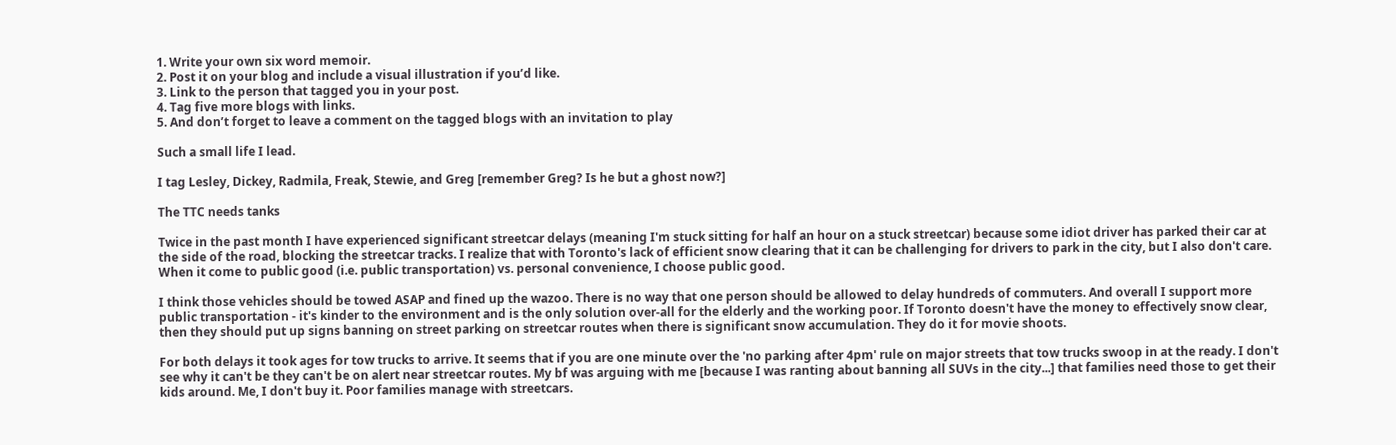1. Write your own six word memoir.
2. Post it on your blog and include a visual illustration if you’d like.
3. Link to the person that tagged you in your post.
4. Tag five more blogs with links.
5. And don’t forget to leave a comment on the tagged blogs with an invitation to play

Such a small life I lead.

I tag Lesley, Dickey, Radmila, Freak, Stewie, and Greg [remember Greg? Is he but a ghost now?]

The TTC needs tanks

Twice in the past month I have experienced significant streetcar delays (meaning I'm stuck sitting for half an hour on a stuck streetcar) because some idiot driver has parked their car at the side of the road, blocking the streetcar tracks. I realize that with Toronto's lack of efficient snow clearing that it can be challenging for drivers to park in the city, but I also don't care. When it come to public good (i.e. public transportation) vs. personal convenience, I choose public good.

I think those vehicles should be towed ASAP and fined up the wazoo. There is no way that one person should be allowed to delay hundreds of commuters. And overall I support more public transportation - it's kinder to the environment and is the only solution over-all for the elderly and the working poor. If Toronto doesn't have the money to effectively snow clear, then they should put up signs banning on street parking on streetcar routes when there is significant snow accumulation. They do it for movie shoots.

For both delays it took ages for tow trucks to arrive. It seems that if you are one minute over the 'no parking after 4pm' rule on major streets that tow trucks swoop in at the ready. I don't see why it can't be they can't be on alert near streetcar routes. My bf was arguing with me [because I was ranting about banning all SUVs in the city...] that families need those to get their kids around. Me, I don't buy it. Poor families manage with streetcars.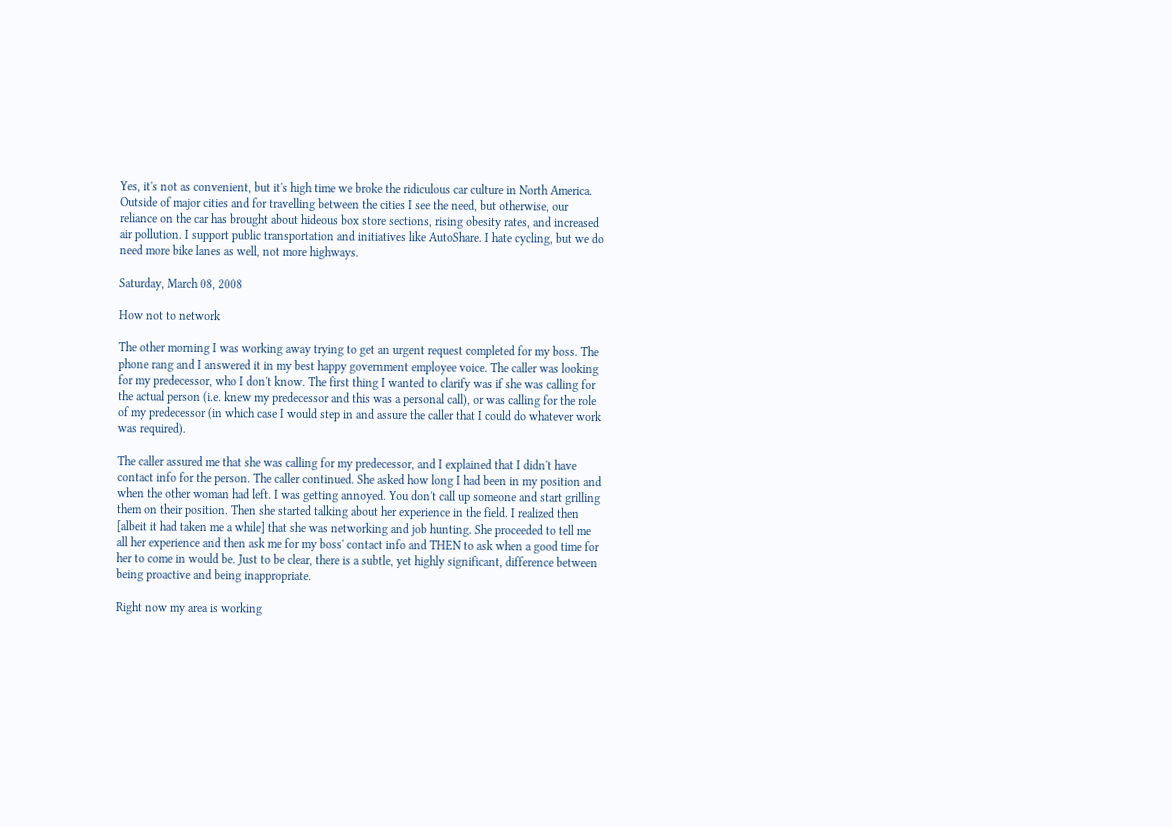Yes, it's not as convenient, but it's high time we broke the ridiculous car culture in North America. Outside of major cities and for travelling between the cities I see the need, but otherwise, our reliance on the car has brought about hideous box store sections, rising obesity rates, and increased air pollution. I support public transportation and initiatives like AutoShare. I hate cycling, but we do need more bike lanes as well, not more highways.

Saturday, March 08, 2008

How not to network

The other morning I was working away trying to get an urgent request completed for my boss. The phone rang and I answered it in my best happy government employee voice. The caller was looking for my predecessor, who I don't know. The first thing I wanted to clarify was if she was calling for the actual person (i.e. knew my predecessor and this was a personal call), or was calling for the role of my predecessor (in which case I would step in and assure the caller that I could do whatever work was required).

The caller assured me that she was calling for my predecessor, and I explained that I didn't have contact info for the person. The caller continued. She asked how long I had been in my position and when the other woman had left. I was getting annoyed. You don't call up someone and start grilling them on their position. Then she started talking about her experience in the field. I realized then [albeit it had taken me a while] that she was networking and job hunting. She proceeded to tell me all her experience and then ask me for my boss' contact info and THEN to ask when a good time for her to come in would be. Just to be clear, there is a subtle, yet highly significant, difference between being proactive and being inappropriate.

Right now my area is working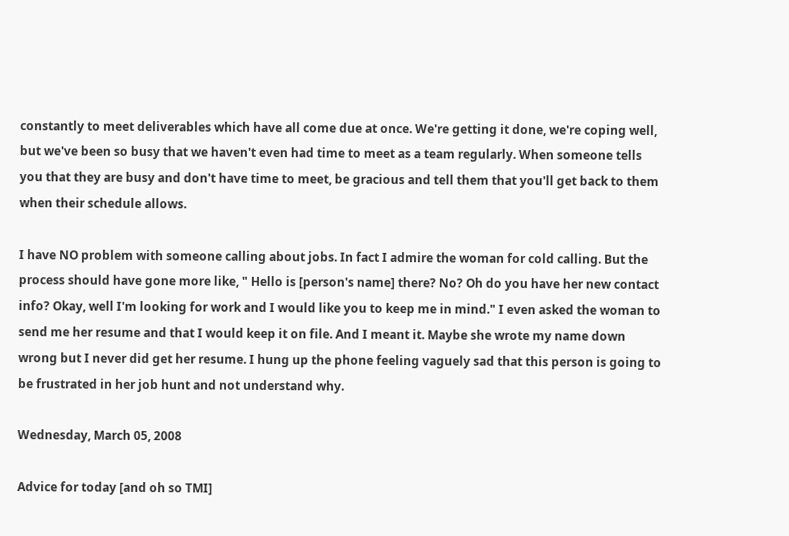constantly to meet deliverables which have all come due at once. We're getting it done, we're coping well, but we've been so busy that we haven't even had time to meet as a team regularly. When someone tells you that they are busy and don't have time to meet, be gracious and tell them that you'll get back to them when their schedule allows.

I have NO problem with someone calling about jobs. In fact I admire the woman for cold calling. But the process should have gone more like, " Hello is [person's name] there? No? Oh do you have her new contact info? Okay, well I'm looking for work and I would like you to keep me in mind." I even asked the woman to send me her resume and that I would keep it on file. And I meant it. Maybe she wrote my name down wrong but I never did get her resume. I hung up the phone feeling vaguely sad that this person is going to be frustrated in her job hunt and not understand why.

Wednesday, March 05, 2008

Advice for today [and oh so TMI]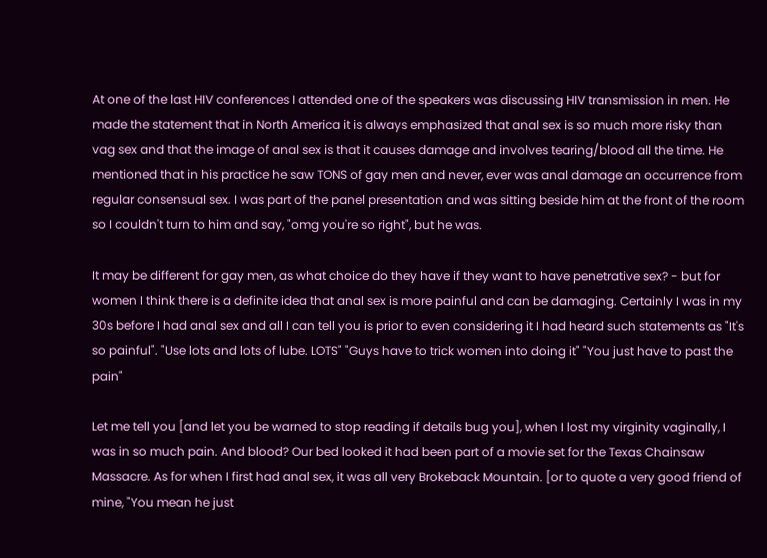At one of the last HIV conferences I attended one of the speakers was discussing HIV transmission in men. He made the statement that in North America it is always emphasized that anal sex is so much more risky than vag sex and that the image of anal sex is that it causes damage and involves tearing/blood all the time. He mentioned that in his practice he saw TONS of gay men and never, ever was anal damage an occurrence from regular consensual sex. I was part of the panel presentation and was sitting beside him at the front of the room so I couldn't turn to him and say, "omg you're so right", but he was.

It may be different for gay men, as what choice do they have if they want to have penetrative sex? - but for women I think there is a definite idea that anal sex is more painful and can be damaging. Certainly I was in my 30s before I had anal sex and all I can tell you is prior to even considering it I had heard such statements as "It's so painful". "Use lots and lots of lube. LOTS" "Guys have to trick women into doing it" "You just have to past the pain"

Let me tell you [and let you be warned to stop reading if details bug you], when I lost my virginity vaginally, I was in so much pain. And blood? Our bed looked it had been part of a movie set for the Texas Chainsaw Massacre. As for when I first had anal sex, it was all very Brokeback Mountain. [or to quote a very good friend of mine, "You mean he just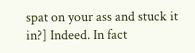spat on your ass and stuck it in?] Indeed. In fact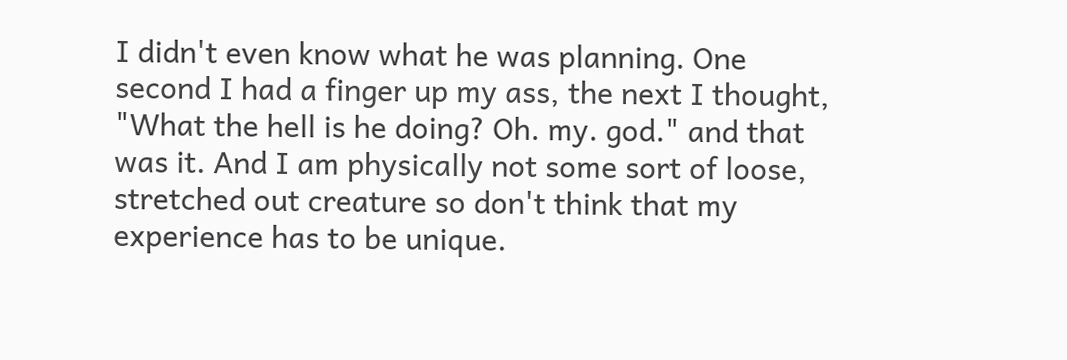I didn't even know what he was planning. One second I had a finger up my ass, the next I thought, "What the hell is he doing? Oh. my. god." and that was it. And I am physically not some sort of loose, stretched out creature so don't think that my experience has to be unique.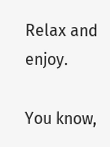Relax and enjoy.

You know,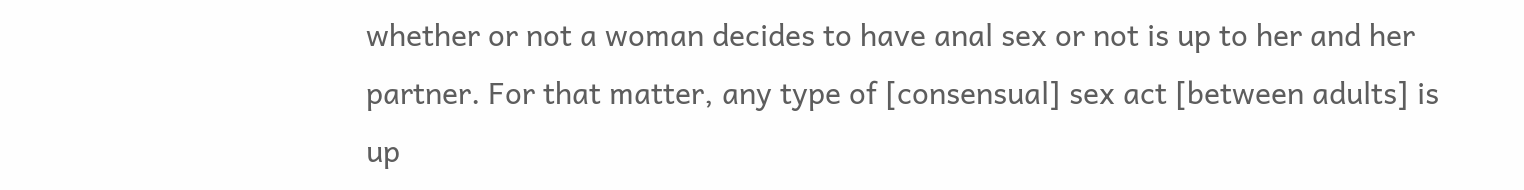whether or not a woman decides to have anal sex or not is up to her and her partner. For that matter, any type of [consensual] sex act [between adults] is up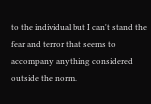to the individual but I can't stand the fear and terror that seems to accompany anything considered outside the norm.